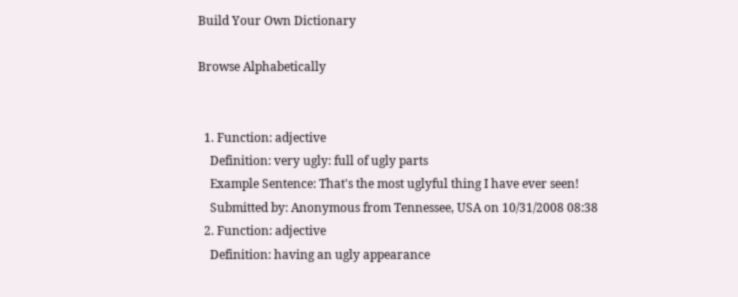Build Your Own Dictionary

Browse Alphabetically


  1. Function: adjective
    Definition: very ugly: full of ugly parts
    Example Sentence: That's the most uglyful thing I have ever seen!
    Submitted by: Anonymous from Tennessee, USA on 10/31/2008 08:38
  2. Function: adjective
    Definition: having an ugly appearance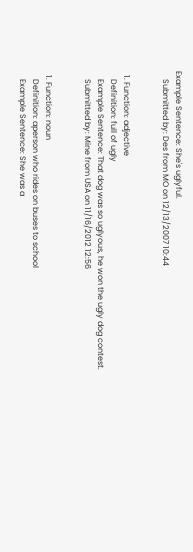Example Sentence: She's uglyful.
    Submitted by: Des from MO on 12/13/2007 10:44


  1. Function: adjective
    Definition: full of ugly
    Example Sentence: That dog was so uglyous, he won the ugly dog contest.
    Submitted by: Mine from USA on 11/16/2012 12:56


  1. Function: noun
    Definition: aperson who rides on buses to school
    Example Sentence: She was a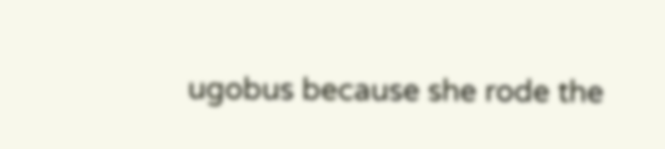ugobus because she rode the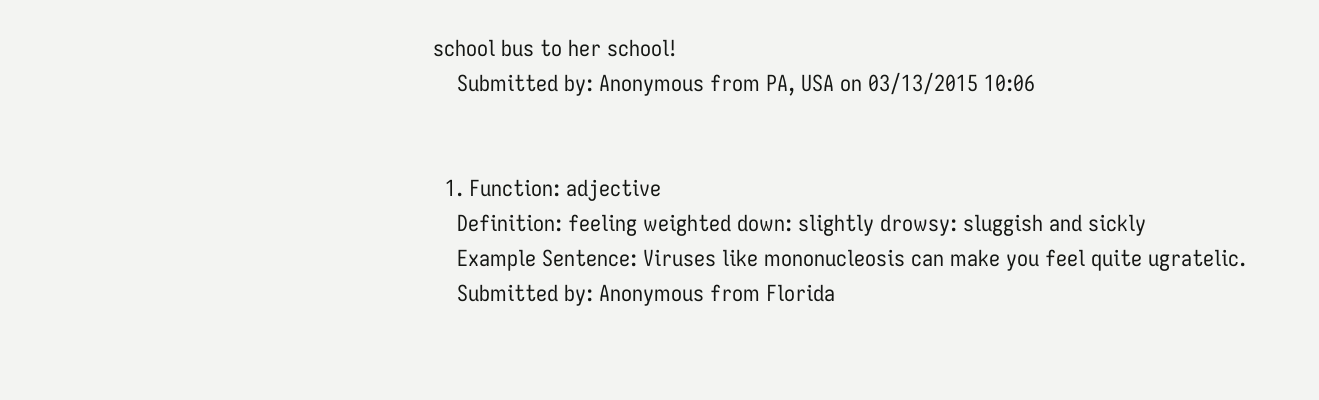school bus to her school!
    Submitted by: Anonymous from PA, USA on 03/13/2015 10:06


  1. Function: adjective
    Definition: feeling weighted down: slightly drowsy: sluggish and sickly
    Example Sentence: Viruses like mononucleosis can make you feel quite ugratelic.
    Submitted by: Anonymous from Florida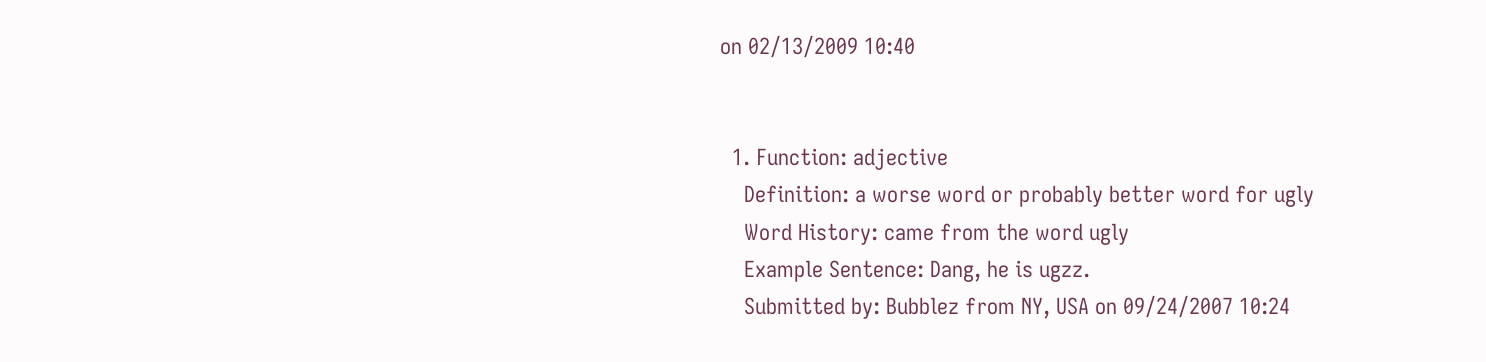on 02/13/2009 10:40


  1. Function: adjective
    Definition: a worse word or probably better word for ugly
    Word History: came from the word ugly
    Example Sentence: Dang, he is ugzz.
    Submitted by: Bubblez from NY, USA on 09/24/2007 10:24